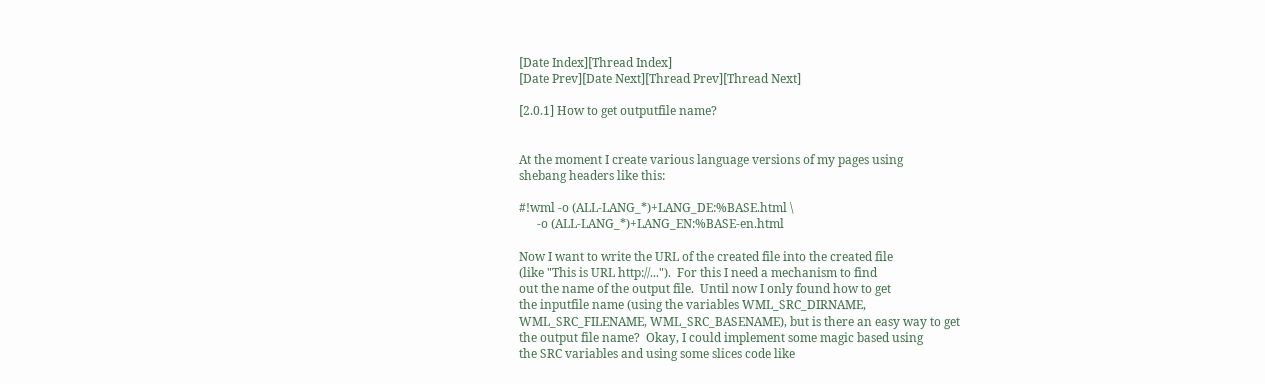[Date Index][Thread Index]
[Date Prev][Date Next][Thread Prev][Thread Next]

[2.0.1] How to get outputfile name?


At the moment I create various language versions of my pages using
shebang headers like this:

#!wml -o (ALL-LANG_*)+LANG_DE:%BASE.html \
      -o (ALL-LANG_*)+LANG_EN:%BASE-en.html

Now I want to write the URL of the created file into the created file
(like "This is URL http://...").  For this I need a mechanism to find
out the name of the output file.  Until now I only found how to get
the inputfile name (using the variables WML_SRC_DIRNAME,
WML_SRC_FILENAME, WML_SRC_BASENAME), but is there an easy way to get
the output file name?  Okay, I could implement some magic based using
the SRC variables and using some slices code like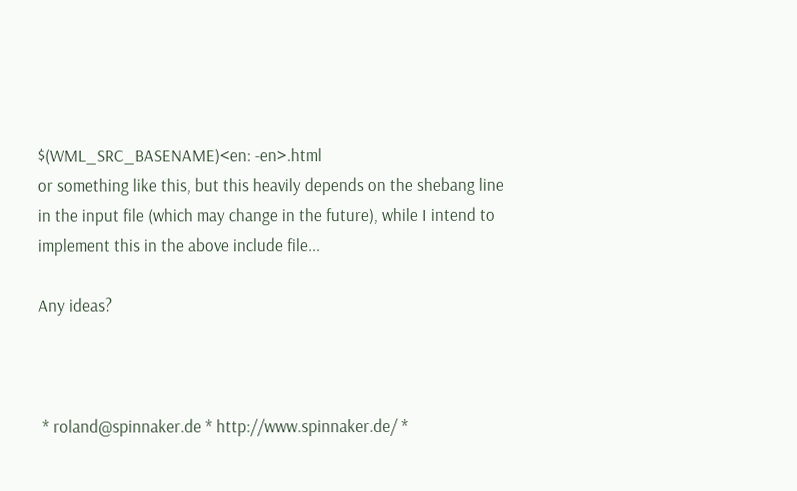$(WML_SRC_BASENAME)<en: -en>.html
or something like this, but this heavily depends on the shebang line
in the input file (which may change in the future), while I intend to
implement this in the above include file...

Any ideas?



 * roland@spinnaker.de * http://www.spinnaker.de/ *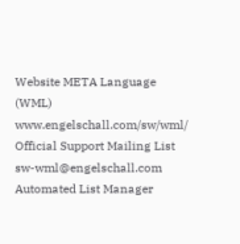Website META Language (WML)                www.engelschall.com/sw/wml/
Official Support Mailing List                   sw-wml@engelschall.com
Automated List Manager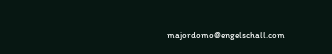majordomo@engelschall.com